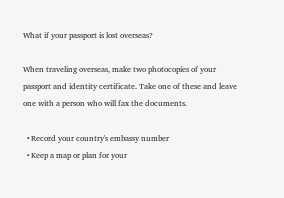What if your passport is lost overseas?

When traveling overseas, make two photocopies of your passport and identity certificate. Take one of these and leave one with a person who will fax the documents.

  • Record your country's embassy number
  • Keep a map or plan for your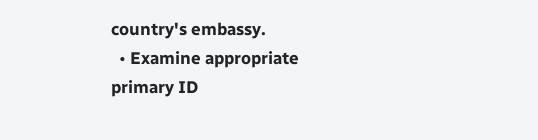country's embassy.
  • Examine appropriate primary ID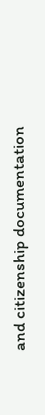and citizenship documentation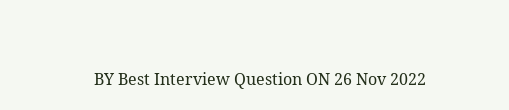BY Best Interview Question ON 26 Nov 2022